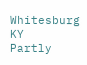Whitesburg KY
Partly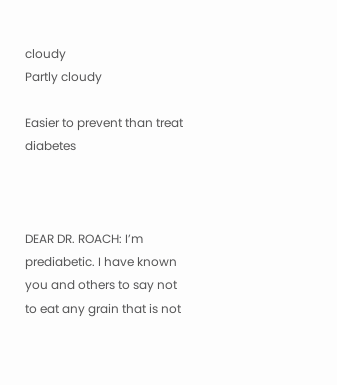cloudy
Partly cloudy

Easier to prevent than treat diabetes



DEAR DR. ROACH: I’m prediabetic. I have known you and others to say not to eat any grain that is not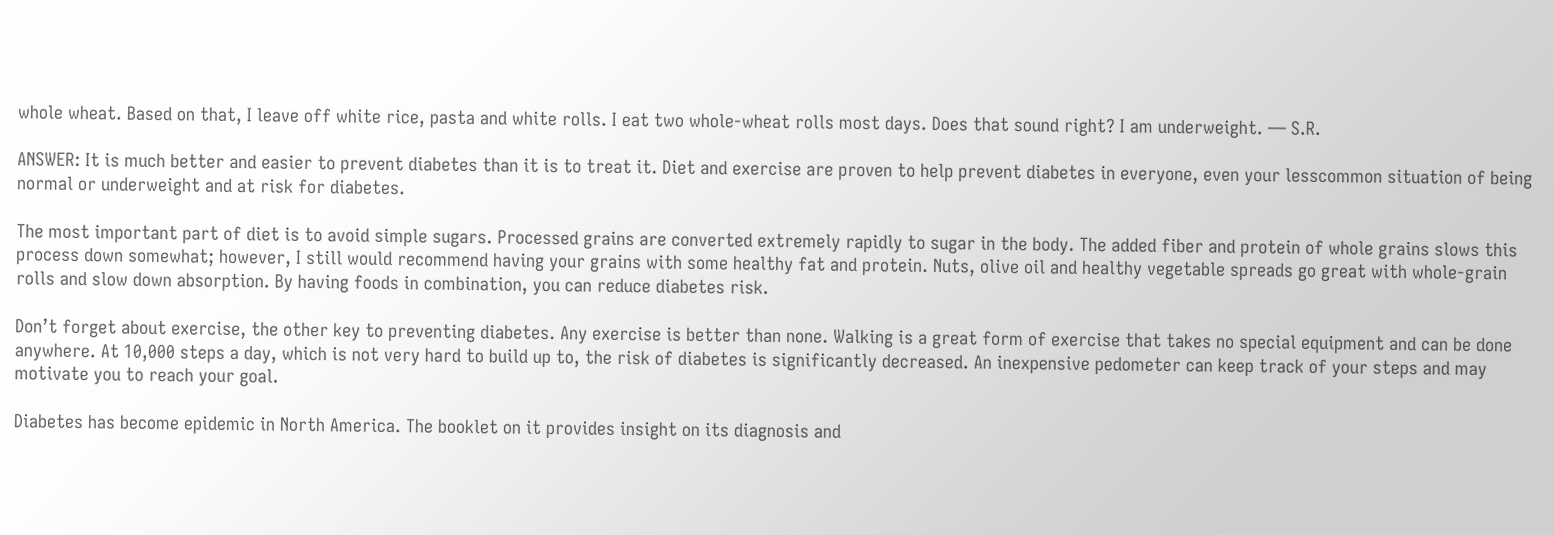whole wheat. Based on that, I leave off white rice, pasta and white rolls. I eat two whole-wheat rolls most days. Does that sound right? I am underweight. — S.R.

ANSWER: It is much better and easier to prevent diabetes than it is to treat it. Diet and exercise are proven to help prevent diabetes in everyone, even your lesscommon situation of being normal or underweight and at risk for diabetes.

The most important part of diet is to avoid simple sugars. Processed grains are converted extremely rapidly to sugar in the body. The added fiber and protein of whole grains slows this process down somewhat; however, I still would recommend having your grains with some healthy fat and protein. Nuts, olive oil and healthy vegetable spreads go great with whole-grain rolls and slow down absorption. By having foods in combination, you can reduce diabetes risk.

Don’t forget about exercise, the other key to preventing diabetes. Any exercise is better than none. Walking is a great form of exercise that takes no special equipment and can be done anywhere. At 10,000 steps a day, which is not very hard to build up to, the risk of diabetes is significantly decreased. An inexpensive pedometer can keep track of your steps and may motivate you to reach your goal.

Diabetes has become epidemic in North America. The booklet on it provides insight on its diagnosis and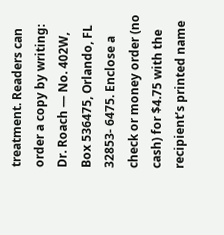treatment. Readers can order a copy by writing: Dr. Roach — No. 402W, Box 536475, Orlando, FL 32853- 6475. Enclose a check or money order (no cash) for $4.75 with the recipient’s printed name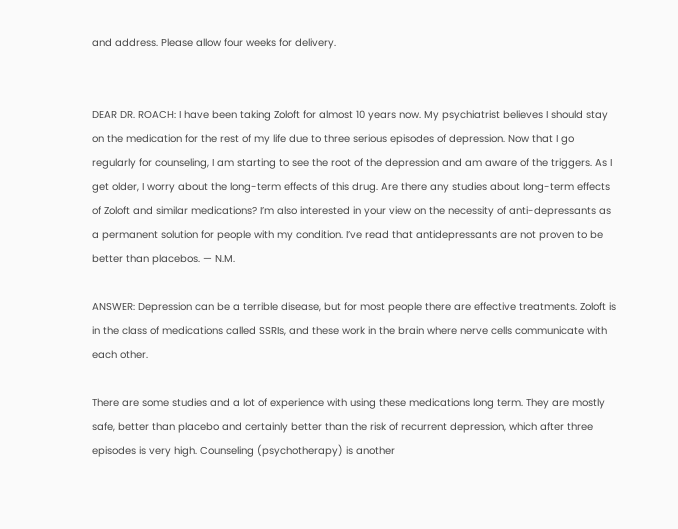and address. Please allow four weeks for delivery.


DEAR DR. ROACH: I have been taking Zoloft for almost 10 years now. My psychiatrist believes I should stay on the medication for the rest of my life due to three serious episodes of depression. Now that I go regularly for counseling, I am starting to see the root of the depression and am aware of the triggers. As I get older, I worry about the long-term effects of this drug. Are there any studies about long-term effects of Zoloft and similar medications? I’m also interested in your view on the necessity of anti-depressants as a permanent solution for people with my condition. I’ve read that antidepressants are not proven to be better than placebos. — N.M.

ANSWER: Depression can be a terrible disease, but for most people there are effective treatments. Zoloft is in the class of medications called SSRIs, and these work in the brain where nerve cells communicate with each other.

There are some studies and a lot of experience with using these medications long term. They are mostly safe, better than placebo and certainly better than the risk of recurrent depression, which after three episodes is very high. Counseling (psychotherapy) is another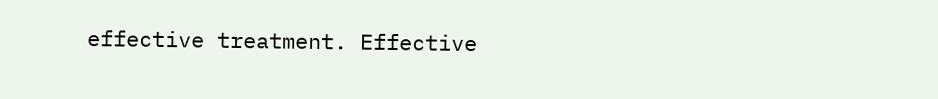effective treatment. Effective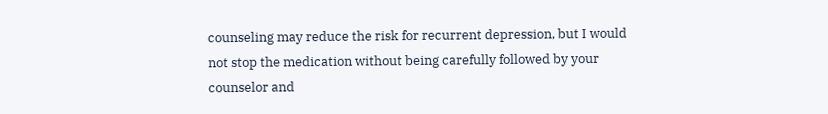counseling may reduce the risk for recurrent depression, but I would not stop the medication without being carefully followed by your counselor and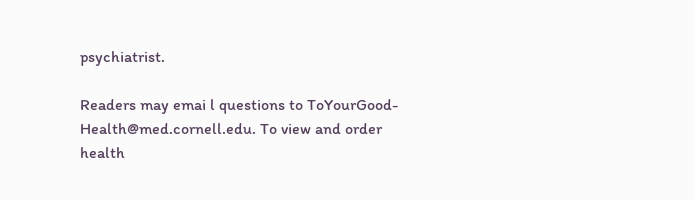psychiatrist.

Readers may emai l questions to ToYourGood- Health@med.cornell.edu. To view and order health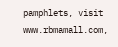pamphlets, visit www.rbmamall.com,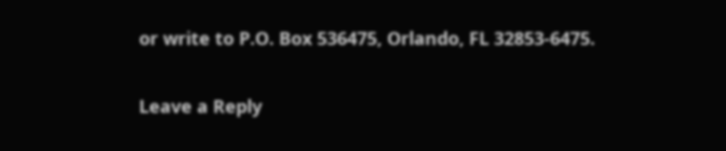or write to P.O. Box 536475, Orlando, FL 32853-6475.

Leave a Reply